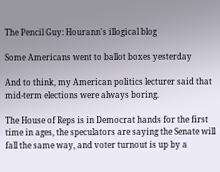The Pencil Guy: Hourann's illogical blog

Some Americans went to ballot boxes yesterday

And to think, my American politics lecturer said that mid-term elections were always boring.

The House of Reps is in Democrat hands for the first time in ages, the speculators are saying the Senate will fall the same way, and voter turnout is up by a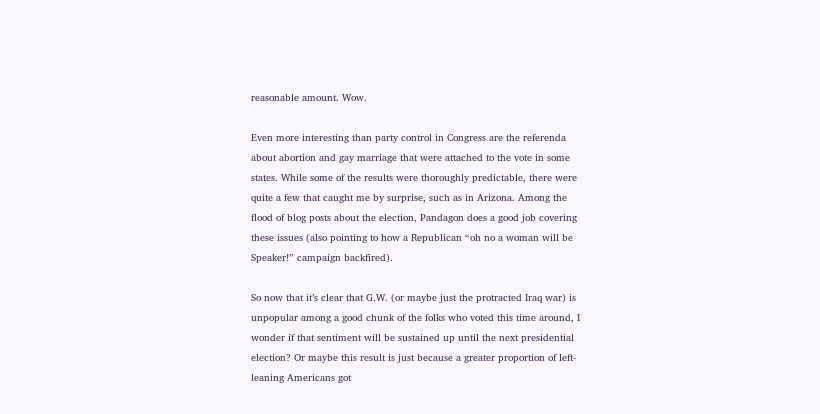reasonable amount. Wow.

Even more interesting than party control in Congress are the referenda about abortion and gay marriage that were attached to the vote in some states. While some of the results were thoroughly predictable, there were quite a few that caught me by surprise, such as in Arizona. Among the flood of blog posts about the election, Pandagon does a good job covering these issues (also pointing to how a Republican “oh no a woman will be Speaker!” campaign backfired).

So now that it’s clear that G.W. (or maybe just the protracted Iraq war) is unpopular among a good chunk of the folks who voted this time around, I wonder if that sentiment will be sustained up until the next presidential election? Or maybe this result is just because a greater proportion of left-leaning Americans got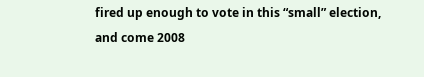fired up enough to vote in this “small” election, and come 2008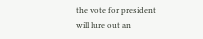the vote for president will lure out an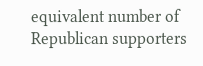equivalent number of Republican supporters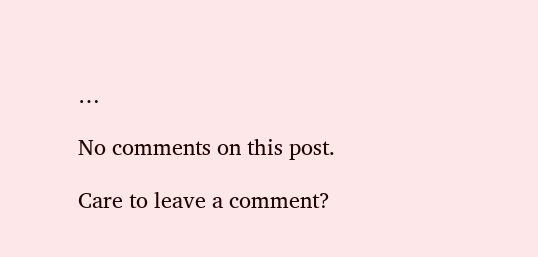…

No comments on this post.

Care to leave a comment?